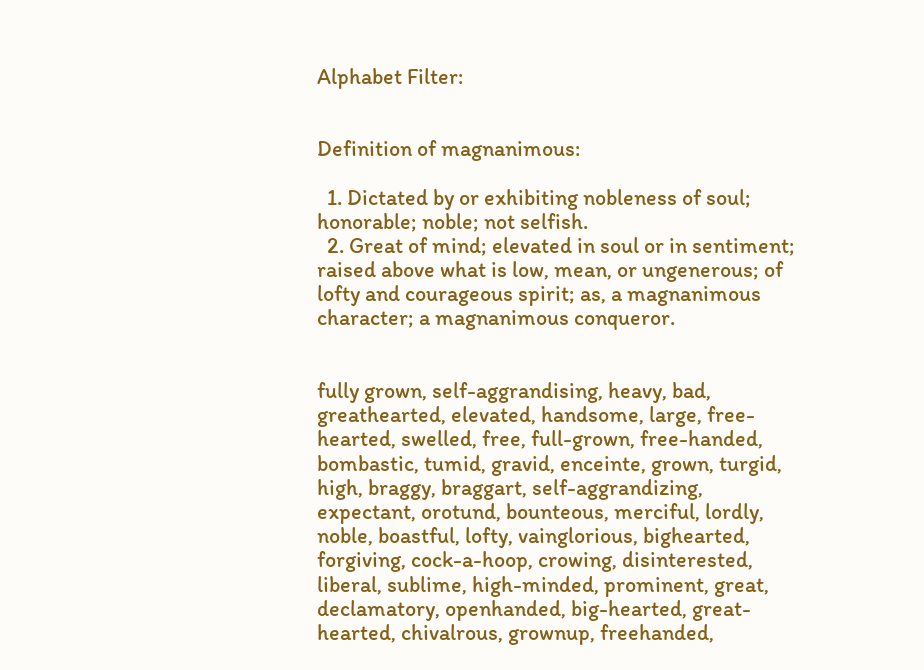Alphabet Filter:


Definition of magnanimous:

  1. Dictated by or exhibiting nobleness of soul; honorable; noble; not selfish.
  2. Great of mind; elevated in soul or in sentiment; raised above what is low, mean, or ungenerous; of lofty and courageous spirit; as, a magnanimous character; a magnanimous conqueror.


fully grown, self-aggrandising, heavy, bad, greathearted, elevated, handsome, large, free-hearted, swelled, free, full-grown, free-handed, bombastic, tumid, gravid, enceinte, grown, turgid, high, braggy, braggart, self-aggrandizing, expectant, orotund, bounteous, merciful, lordly, noble, boastful, lofty, vainglorious, bighearted, forgiving, cock-a-hoop, crowing, disinterested, liberal, sublime, high-minded, prominent, great, declamatory, openhanded, big-hearted, great-hearted, chivalrous, grownup, freehanded,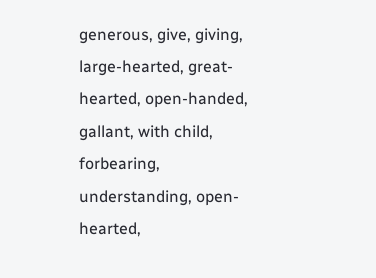generous, give, giving, large-hearted, great-hearted, open-handed, gallant, with child, forbearing, understanding, open-hearted,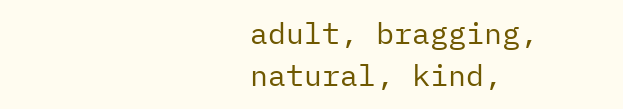adult, bragging, natural, kind,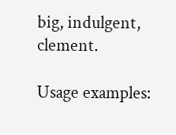big, indulgent, clement.

Usage examples: